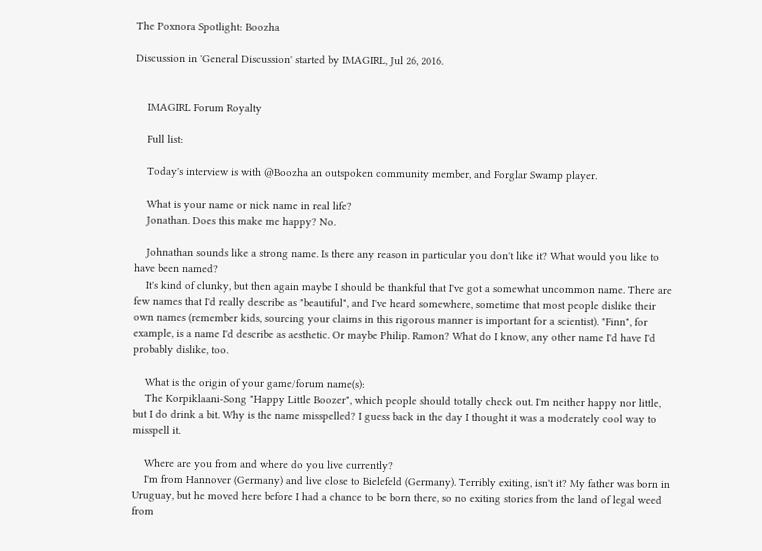The Poxnora Spotlight: Boozha

Discussion in 'General Discussion' started by IMAGIRL, Jul 26, 2016.


    IMAGIRL Forum Royalty

    Full list:

    Today's interview is with @Boozha an outspoken community member, and Forglar Swamp player.

    What is your name or nick name in real life?
    Jonathan. Does this make me happy? No.

    Johnathan sounds like a strong name. Is there any reason in particular you don't like it? What would you like to have been named?
    It's kind of clunky, but then again maybe I should be thankful that I've got a somewhat uncommon name. There are few names that I'd really describe as "beautiful", and I've heard somewhere, sometime that most people dislike their own names (remember kids, sourcing your claims in this rigorous manner is important for a scientist). "Finn", for example, is a name I'd describe as aesthetic. Or maybe Philip. Ramon? What do I know, any other name I'd have I'd probably dislike, too.

    What is the origin of your game/forum name(s):
    The Korpiklaani-Song "Happy Little Boozer", which people should totally check out. I'm neither happy nor little, but I do drink a bit. Why is the name misspelled? I guess back in the day I thought it was a moderately cool way to misspell it.

    Where are you from and where do you live currently?
    I'm from Hannover (Germany) and live close to Bielefeld (Germany). Terribly exiting, isn't it? My father was born in Uruguay, but he moved here before I had a chance to be born there, so no exiting stories from the land of legal weed from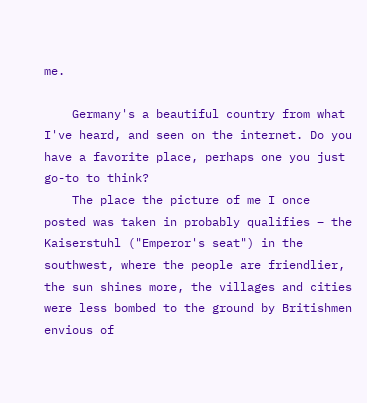me.

    Germany's a beautiful country from what I've heard, and seen on the internet. Do you have a favorite place, perhaps one you just go-to to think?
    The place the picture of me I once posted was taken in probably qualifies – the Kaiserstuhl ("Emperor's seat") in the southwest, where the people are friendlier, the sun shines more, the villages and cities were less bombed to the ground by Britishmen envious of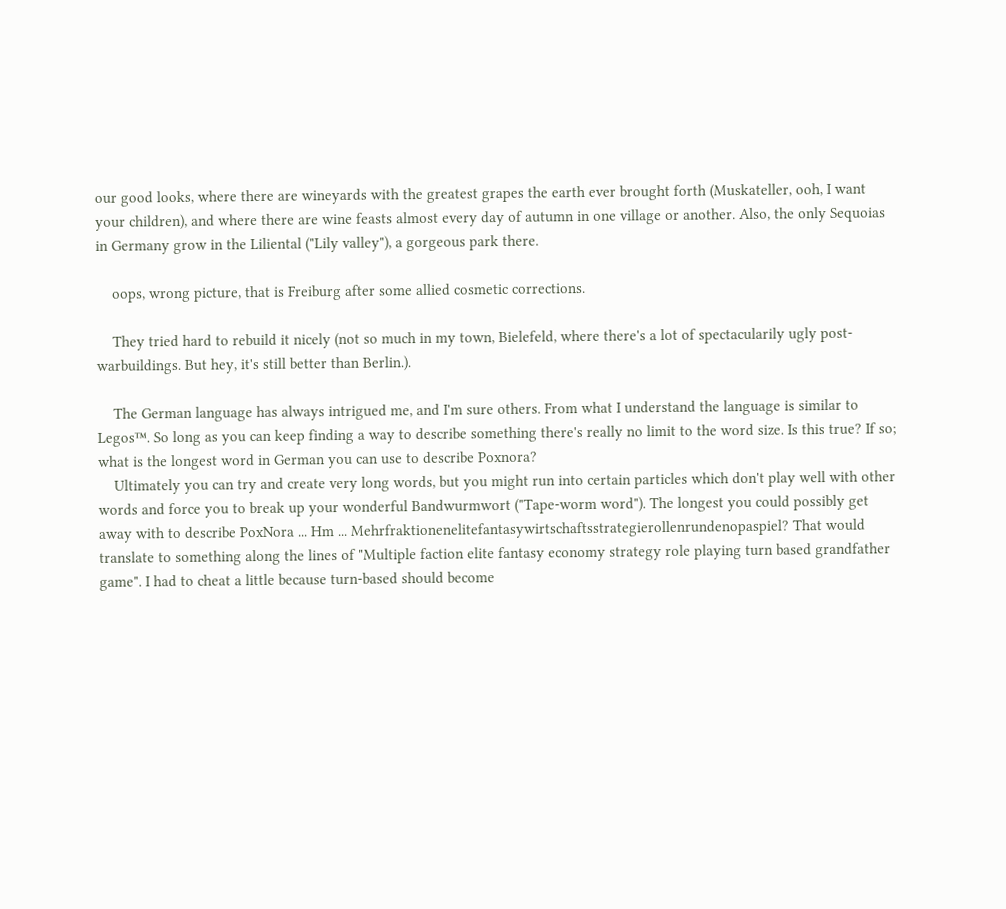our good looks, where there are wineyards with the greatest grapes the earth ever brought forth (Muskateller, ooh, I want your children), and where there are wine feasts almost every day of autumn in one village or another. Also, the only Sequoias in Germany grow in the Liliental ("Lily valley"), a gorgeous park there.

    oops, wrong picture, that is Freiburg after some allied cosmetic corrections.

    They tried hard to rebuild it nicely (not so much in my town, Bielefeld, where there's a lot of spectacularily ugly post-warbuildings. But hey, it's still better than Berlin.).

    The German language has always intrigued me, and I'm sure others. From what I understand the language is similar to Legos™. So long as you can keep finding a way to describe something there's really no limit to the word size. Is this true? If so; what is the longest word in German you can use to describe Poxnora?
    Ultimately you can try and create very long words, but you might run into certain particles which don't play well with other words and force you to break up your wonderful Bandwurmwort ("Tape-worm word"). The longest you could possibly get away with to describe PoxNora ... Hm ... Mehrfraktionenelitefantasywirtschaftsstrategierollenrundenopaspiel? That would translate to something along the lines of "Multiple faction elite fantasy economy strategy role playing turn based grandfather game". I had to cheat a little because turn-based should become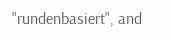"rundenbasiert", and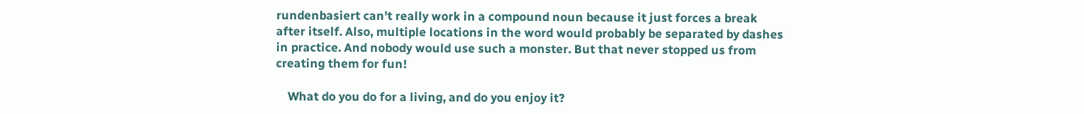rundenbasiert can't really work in a compound noun because it just forces a break after itself. Also, multiple locations in the word would probably be separated by dashes in practice. And nobody would use such a monster. But that never stopped us from creating them for fun!

    What do you do for a living, and do you enjoy it?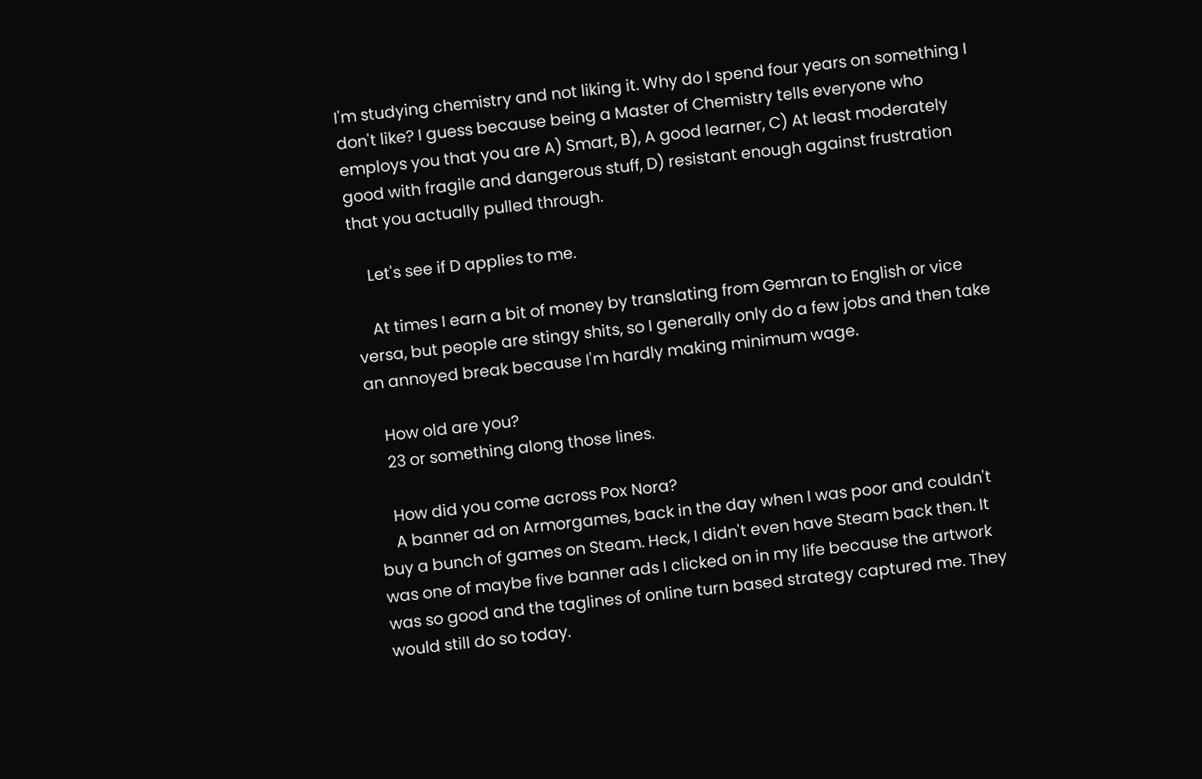I'm studying chemistry and not liking it. Why do I spend four years on something I don't like? I guess because being a Master of Chemistry tells everyone who employs you that you are A) Smart, B), A good learner, C) At least moderately good with fragile and dangerous stuff, D) resistant enough against frustration that you actually pulled through.

    Let's see if D applies to me.

    At times I earn a bit of money by translating from Gemran to English or vice versa, but people are stingy shits, so I generally only do a few jobs and then take an annoyed break because I'm hardly making minimum wage.

    How old are you?
    23 or something along those lines.

    How did you come across Pox Nora?
    A banner ad on Armorgames, back in the day when I was poor and couldn't buy a bunch of games on Steam. Heck, I didn't even have Steam back then. It was one of maybe five banner ads I clicked on in my life because the artwork was so good and the taglines of online turn based strategy captured me. They would still do so today.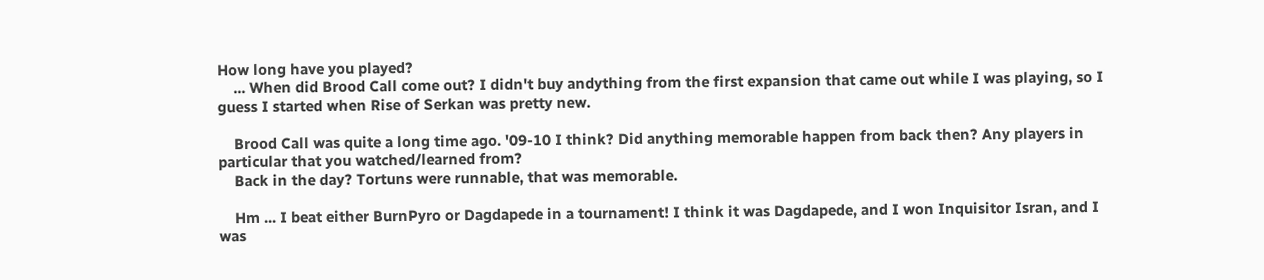How long have you played?
    ... When did Brood Call come out? I didn't buy andything from the first expansion that came out while I was playing, so I guess I started when Rise of Serkan was pretty new.

    Brood Call was quite a long time ago. '09-10 I think? Did anything memorable happen from back then? Any players in particular that you watched/learned from?
    Back in the day? Tortuns were runnable, that was memorable.

    Hm ... I beat either BurnPyro or Dagdapede in a tournament! I think it was Dagdapede, and I won Inquisitor Isran, and I was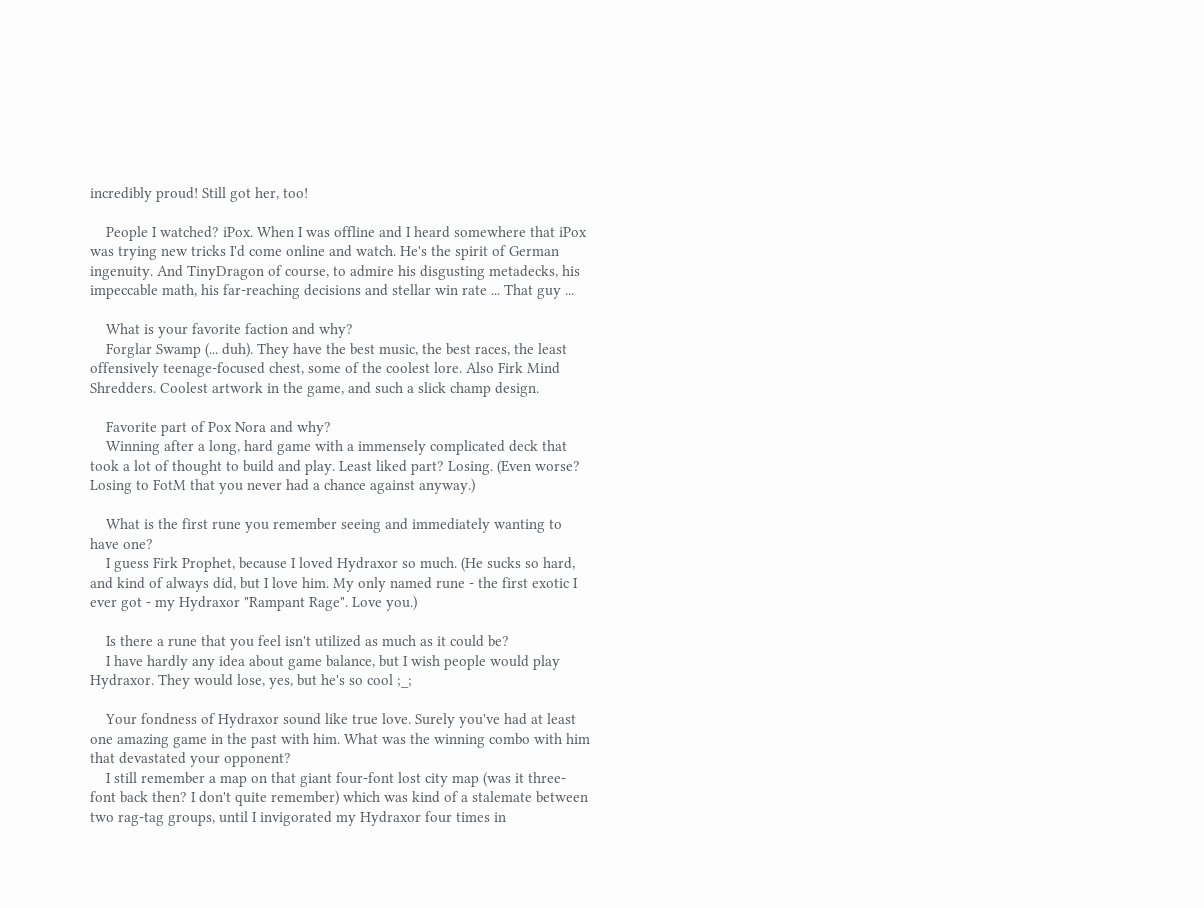incredibly proud! Still got her, too!

    People I watched? iPox. When I was offline and I heard somewhere that iPox was trying new tricks I'd come online and watch. He's the spirit of German ingenuity. And TinyDragon of course, to admire his disgusting metadecks, his impeccable math, his far-reaching decisions and stellar win rate ... That guy ...

    What is your favorite faction and why?
    Forglar Swamp (... duh). They have the best music, the best races, the least offensively teenage-focused chest, some of the coolest lore. Also Firk Mind Shredders. Coolest artwork in the game, and such a slick champ design.

    Favorite part of Pox Nora and why?
    Winning after a long, hard game with a immensely complicated deck that took a lot of thought to build and play. Least liked part? Losing. (Even worse? Losing to FotM that you never had a chance against anyway.)

    What is the first rune you remember seeing and immediately wanting to have one?
    I guess Firk Prophet, because I loved Hydraxor so much. (He sucks so hard, and kind of always did, but I love him. My only named rune - the first exotic I ever got - my Hydraxor "Rampant Rage". Love you.)

    Is there a rune that you feel isn't utilized as much as it could be?
    I have hardly any idea about game balance, but I wish people would play Hydraxor. They would lose, yes, but he's so cool ;_;

    Your fondness of Hydraxor sound like true love. Surely you've had at least one amazing game in the past with him. What was the winning combo with him that devastated your opponent?
    I still remember a map on that giant four-font lost city map (was it three-font back then? I don't quite remember) which was kind of a stalemate between two rag-tag groups, until I invigorated my Hydraxor four times in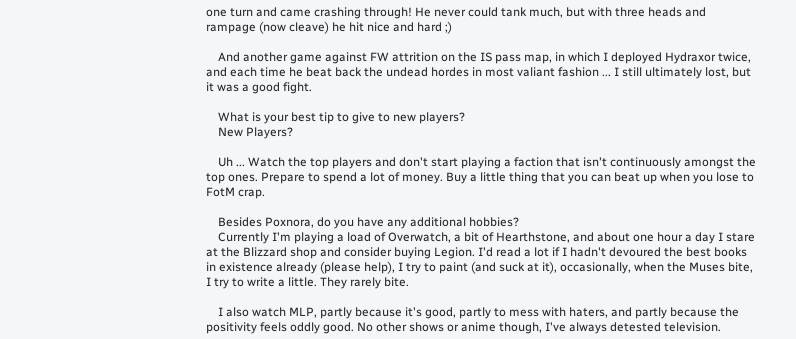one turn and came crashing through! He never could tank much, but with three heads and rampage (now cleave) he hit nice and hard ;)

    And another game against FW attrition on the IS pass map, in which I deployed Hydraxor twice, and each time he beat back the undead hordes in most valiant fashion ... I still ultimately lost, but it was a good fight.

    What is your best tip to give to new players?
    New Players?

    Uh ... Watch the top players and don't start playing a faction that isn't continuously amongst the top ones. Prepare to spend a lot of money. Buy a little thing that you can beat up when you lose to FotM crap.

    Besides Poxnora, do you have any additional hobbies?
    Currently I'm playing a load of Overwatch, a bit of Hearthstone, and about one hour a day I stare at the Blizzard shop and consider buying Legion. I'd read a lot if I hadn't devoured the best books in existence already (please help), I try to paint (and suck at it), occasionally, when the Muses bite, I try to write a little. They rarely bite.

    I also watch MLP, partly because it's good, partly to mess with haters, and partly because the positivity feels oddly good. No other shows or anime though, I've always detested television.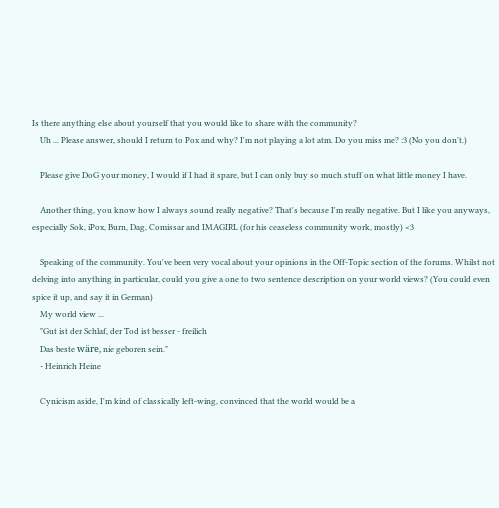Is there anything else about yourself that you would like to share with the community?
    Uh ... Please answer, should I return to Pox and why? I'm not playing a lot atm. Do you miss me? :3 (No you don't.)

    Please give DoG your money, I would if I had it spare, but I can only buy so much stuff on what little money I have.

    Another thing, you know how I always sound really negative? That's because I'm really negative. But I like you anyways, especially Sok, iPox, Burn, Dag, Comissar and IMAGIRL (for his ceaseless community work, mostly) <3

    Speaking of the community. You've been very vocal about your opinions in the Off-Topic section of the forums. Whilst not delving into anything in particular, could you give a one to two sentence description on your world views? (You could even spice it up, and say it in German)
    My world view ...
    "Gut ist der Schlaf, der Tod ist besser - freilich
    Das beste wäre, nie geboren sein."
    - Heinrich Heine

    Cynicism aside, I'm kind of classically left-wing, convinced that the world would be a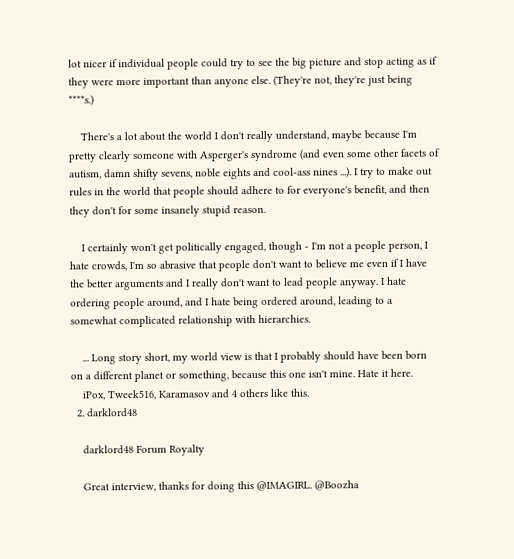lot nicer if individual people could try to see the big picture and stop acting as if they were more important than anyone else. (They're not, they're just being ****s.)

    There's a lot about the world I don't really understand, maybe because I'm pretty clearly someone with Asperger's syndrome (and even some other facets of autism, damn shifty sevens, noble eights and cool-ass nines ...). I try to make out rules in the world that people should adhere to for everyone's benefit, and then they don't for some insanely stupid reason.

    I certainly won't get politically engaged, though - I'm not a people person, I hate crowds, I'm so abrasive that people don't want to believe me even if I have the better arguments and I really don't want to lead people anyway. I hate ordering people around, and I hate being ordered around, leading to a somewhat complicated relationship with hierarchies.

    ... Long story short, my world view is that I probably should have been born on a different planet or something, because this one isn't mine. Hate it here.
    iPox, Tweek516, Karamasov and 4 others like this.
  2. darklord48

    darklord48 Forum Royalty

    Great interview, thanks for doing this @IMAGIRL. @Boozha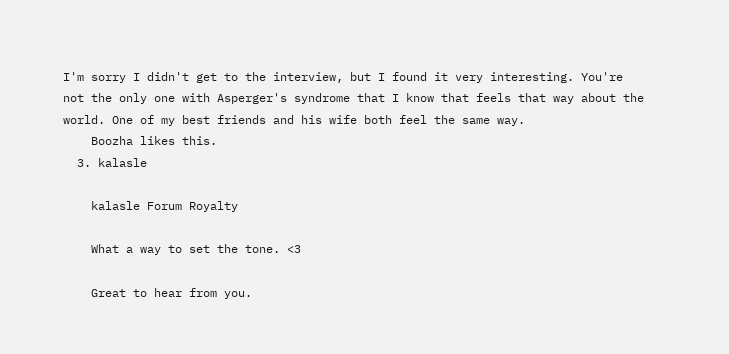I'm sorry I didn't get to the interview, but I found it very interesting. You're not the only one with Asperger's syndrome that I know that feels that way about the world. One of my best friends and his wife both feel the same way.
    Boozha likes this.
  3. kalasle

    kalasle Forum Royalty

    What a way to set the tone. <3

    Great to hear from you.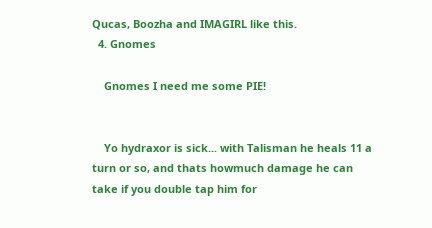Qucas, Boozha and IMAGIRL like this.
  4. Gnomes

    Gnomes I need me some PIE!


    Yo hydraxor is sick... with Talisman he heals 11 a turn or so, and thats howmuch damage he can take if you double tap him for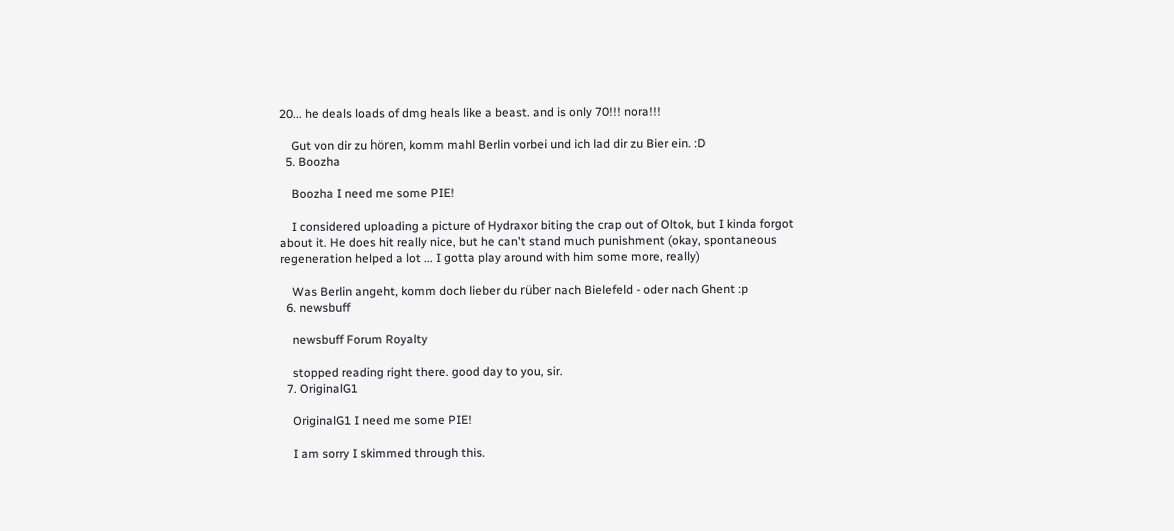20... he deals loads of dmg heals like a beast. and is only 70!!! nora!!!

    Gut von dir zu hören, komm mahl Berlin vorbei und ich lad dir zu Bier ein. :D
  5. Boozha

    Boozha I need me some PIE!

    I considered uploading a picture of Hydraxor biting the crap out of Oltok, but I kinda forgot about it. He does hit really nice, but he can't stand much punishment (okay, spontaneous regeneration helped a lot ... I gotta play around with him some more, really)

    Was Berlin angeht, komm doch lieber du rüber nach Bielefeld - oder nach Ghent :p
  6. newsbuff

    newsbuff Forum Royalty

    stopped reading right there. good day to you, sir.
  7. OriginalG1

    OriginalG1 I need me some PIE!

    I am sorry I skimmed through this.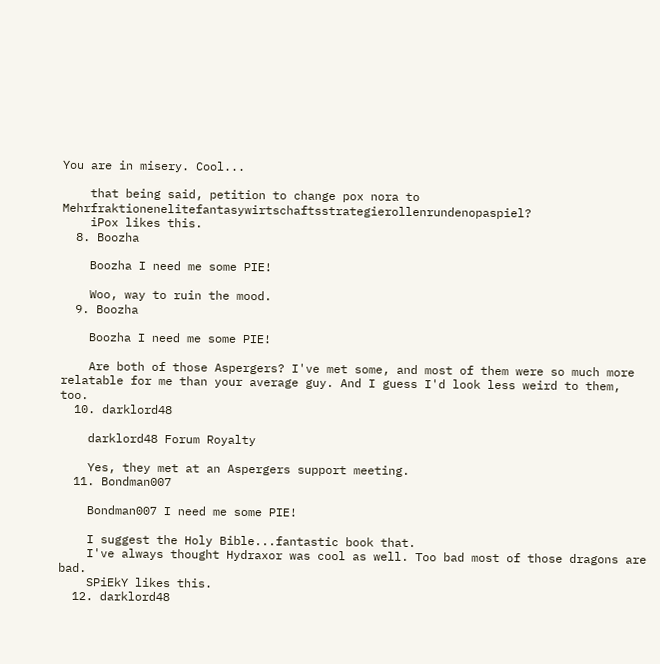You are in misery. Cool...

    that being said, petition to change pox nora to Mehrfraktionenelitefantasywirtschaftsstrategierollenrundenopaspiel?
    iPox likes this.
  8. Boozha

    Boozha I need me some PIE!

    Woo, way to ruin the mood.
  9. Boozha

    Boozha I need me some PIE!

    Are both of those Aspergers? I've met some, and most of them were so much more relatable for me than your average guy. And I guess I'd look less weird to them, too.
  10. darklord48

    darklord48 Forum Royalty

    Yes, they met at an Aspergers support meeting.
  11. Bondman007

    Bondman007 I need me some PIE!

    I suggest the Holy Bible...fantastic book that.
    I've always thought Hydraxor was cool as well. Too bad most of those dragons are bad.
    SPiEkY likes this.
  12. darklord48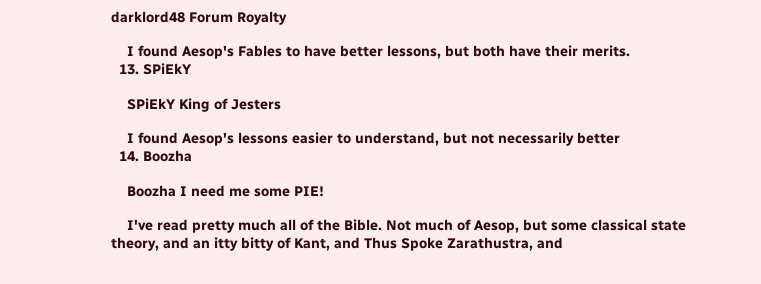darklord48 Forum Royalty

    I found Aesop's Fables to have better lessons, but both have their merits.
  13. SPiEkY

    SPiEkY King of Jesters

    I found Aesop's lessons easier to understand, but not necessarily better
  14. Boozha

    Boozha I need me some PIE!

    I've read pretty much all of the Bible. Not much of Aesop, but some classical state theory, and an itty bitty of Kant, and Thus Spoke Zarathustra, and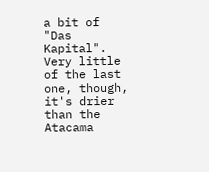a bit of "Das Kapital". Very little of the last one, though, it's drier than the Atacama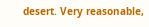desert. Very reasonable,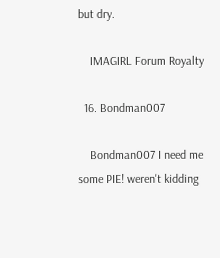but dry.

    IMAGIRL Forum Royalty

  16. Bondman007

    Bondman007 I need me some PIE! weren't kidding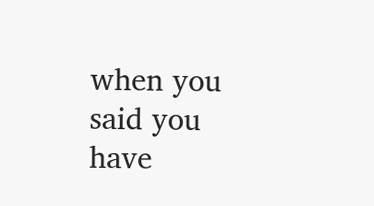when you said you have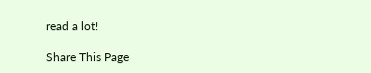read a lot!

Share This Page